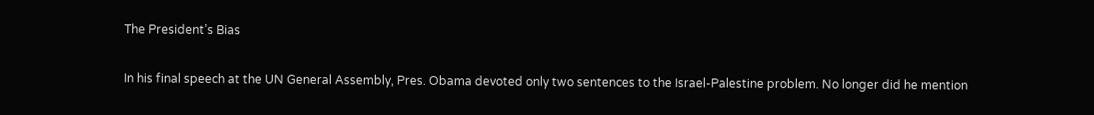The President’s Bias

In his final speech at the UN General Assembly, Pres. Obama devoted only two sentences to the Israel-Palestine problem. No longer did he mention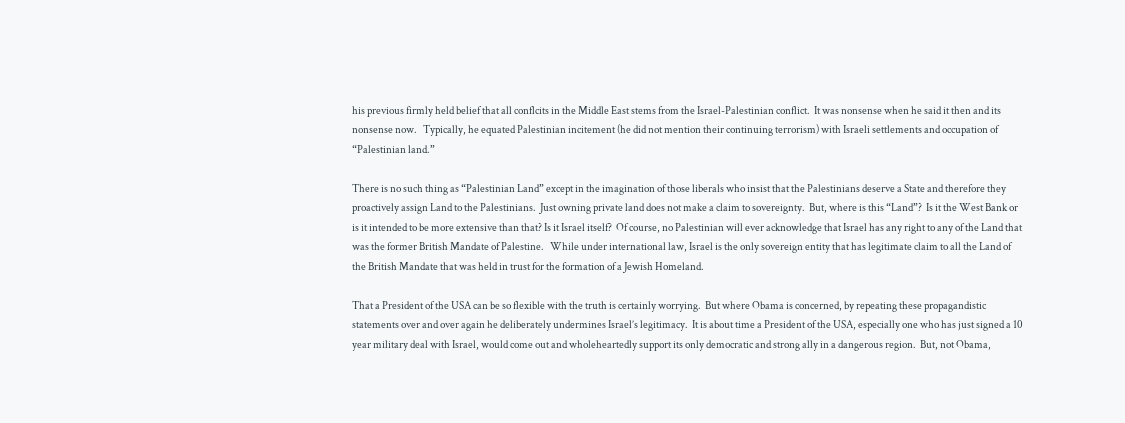his previous firmly held belief that all conflcits in the Middle East stems from the Israel-Palestinian conflict.  It was nonsense when he said it then and its nonsense now.   Typically, he equated Palestinian incitement (he did not mention their continuing terrorism) with Israeli settlements and occupation of “Palestinian land.”

There is no such thing as “Palestinian Land” except in the imagination of those liberals who insist that the Palestinians deserve a State and therefore they proactively assign Land to the Palestinians.  Just owning private land does not make a claim to sovereignty.  But, where is this “Land”?  Is it the West Bank or is it intended to be more extensive than that? Is it Israel itself?  Of course, no Palestinian will ever acknowledge that Israel has any right to any of the Land that was the former British Mandate of Palestine.   While under international law, Israel is the only sovereign entity that has legitimate claim to all the Land of the British Mandate that was held in trust for the formation of a Jewish Homeland.

That a President of the USA can be so flexible with the truth is certainly worrying.  But where Obama is concerned, by repeating these propagandistic statements over and over again he deliberately undermines Israel’s legitimacy.  It is about time a President of the USA, especially one who has just signed a 10 year military deal with Israel, would come out and wholeheartedly support its only democratic and strong ally in a dangerous region.  But, not Obama,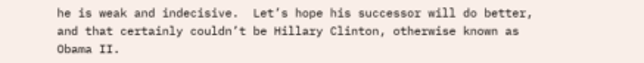he is weak and indecisive.  Let’s hope his successor will do better, and that certainly couldn’t be Hillary Clinton, otherwise known as Obama II.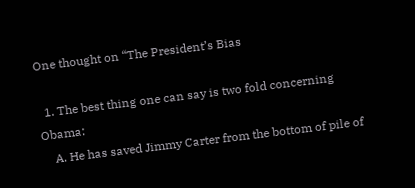One thought on “The President’s Bias

  1. The best thing one can say is two fold concerning Obama:
    A. He has saved Jimmy Carter from the bottom of pile of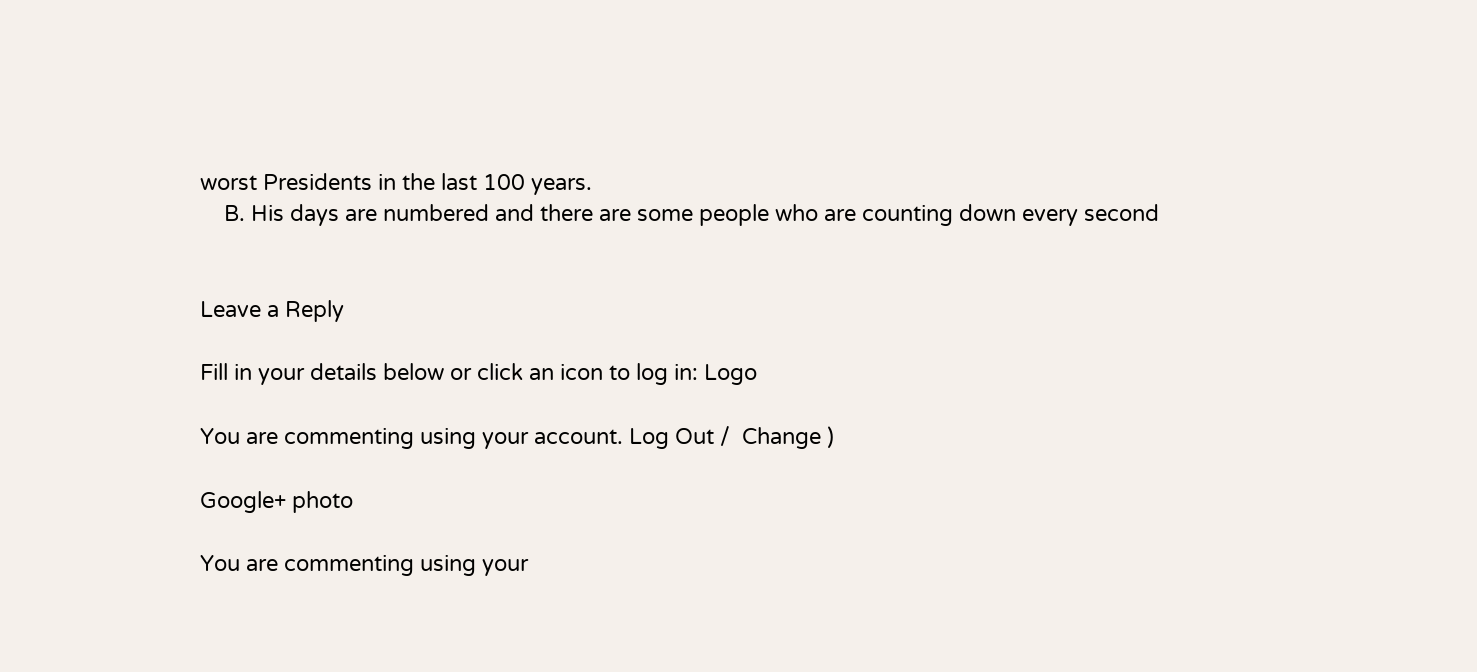worst Presidents in the last 100 years.
    B. His days are numbered and there are some people who are counting down every second


Leave a Reply

Fill in your details below or click an icon to log in: Logo

You are commenting using your account. Log Out /  Change )

Google+ photo

You are commenting using your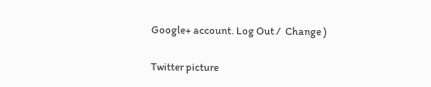Google+ account. Log Out /  Change )

Twitter picture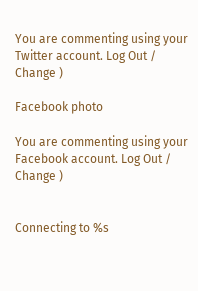You are commenting using your Twitter account. Log Out /  Change )

Facebook photo

You are commenting using your Facebook account. Log Out /  Change )


Connecting to %s